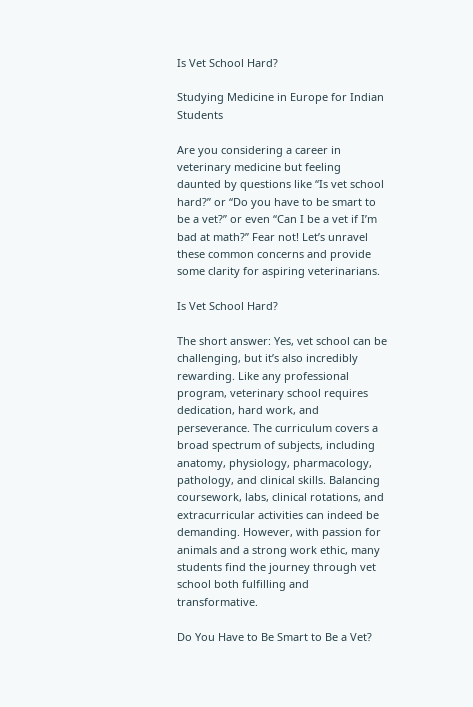Is Vet School Hard?

Studying Medicine in Europe for Indian Students

Are you considering a career in veterinary medicine but feeling daunted by questions like “Is vet school hard?” or “Do you have to be smart to be a vet?” or even “Can I be a vet if I’m bad at math?” Fear not! Let’s unravel these common concerns and provide some clarity for aspiring veterinarians.

Is Vet School Hard?

The short answer: Yes, vet school can be challenging, but it’s also incredibly rewarding. Like any professional program, veterinary school requires dedication, hard work, and perseverance. The curriculum covers a broad spectrum of subjects, including anatomy, physiology, pharmacology, pathology, and clinical skills. Balancing coursework, labs, clinical rotations, and extracurricular activities can indeed be demanding. However, with passion for animals and a strong work ethic, many students find the journey through vet school both fulfilling and transformative.

Do You Have to Be Smart to Be a Vet?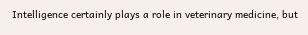Intelligence certainly plays a role in veterinary medicine, but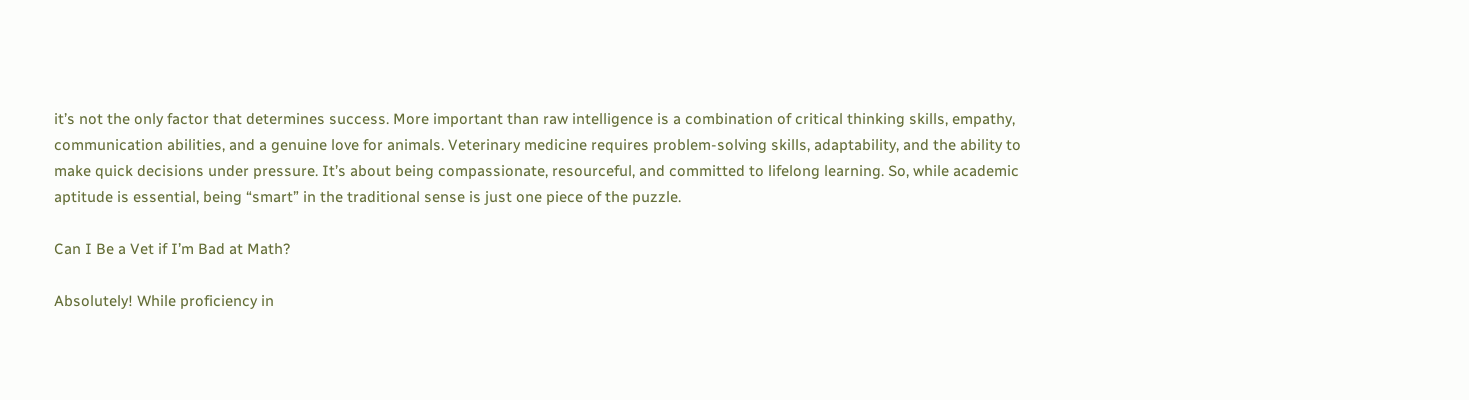it’s not the only factor that determines success. More important than raw intelligence is a combination of critical thinking skills, empathy, communication abilities, and a genuine love for animals. Veterinary medicine requires problem-solving skills, adaptability, and the ability to make quick decisions under pressure. It’s about being compassionate, resourceful, and committed to lifelong learning. So, while academic aptitude is essential, being “smart” in the traditional sense is just one piece of the puzzle.

Can I Be a Vet if I’m Bad at Math?

Absolutely! While proficiency in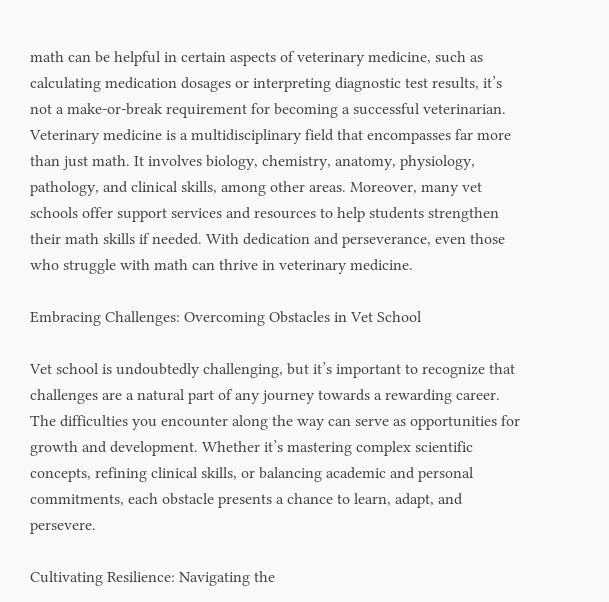math can be helpful in certain aspects of veterinary medicine, such as calculating medication dosages or interpreting diagnostic test results, it’s not a make-or-break requirement for becoming a successful veterinarian. Veterinary medicine is a multidisciplinary field that encompasses far more than just math. It involves biology, chemistry, anatomy, physiology, pathology, and clinical skills, among other areas. Moreover, many vet schools offer support services and resources to help students strengthen their math skills if needed. With dedication and perseverance, even those who struggle with math can thrive in veterinary medicine.

Embracing Challenges: Overcoming Obstacles in Vet School

Vet school is undoubtedly challenging, but it’s important to recognize that challenges are a natural part of any journey towards a rewarding career. The difficulties you encounter along the way can serve as opportunities for growth and development. Whether it’s mastering complex scientific concepts, refining clinical skills, or balancing academic and personal commitments, each obstacle presents a chance to learn, adapt, and persevere.

Cultivating Resilience: Navigating the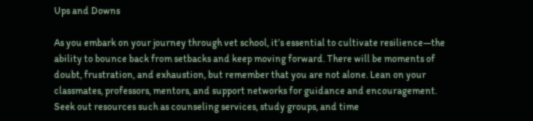Ups and Downs

As you embark on your journey through vet school, it’s essential to cultivate resilience—the ability to bounce back from setbacks and keep moving forward. There will be moments of doubt, frustration, and exhaustion, but remember that you are not alone. Lean on your classmates, professors, mentors, and support networks for guidance and encouragement. Seek out resources such as counseling services, study groups, and time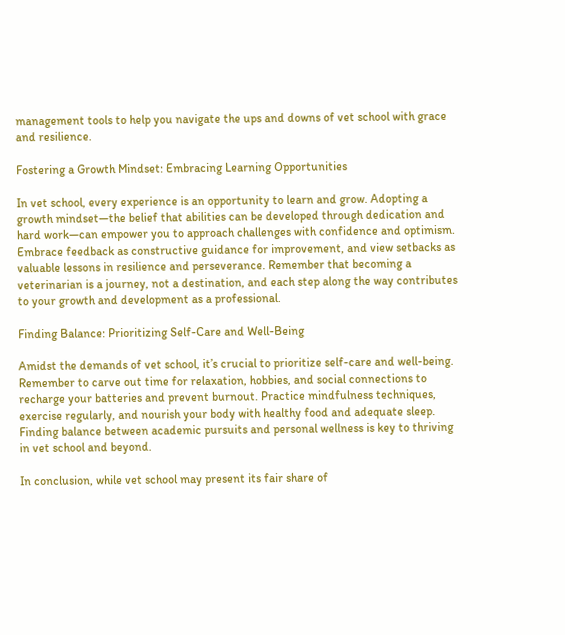management tools to help you navigate the ups and downs of vet school with grace and resilience.

Fostering a Growth Mindset: Embracing Learning Opportunities

In vet school, every experience is an opportunity to learn and grow. Adopting a growth mindset—the belief that abilities can be developed through dedication and hard work—can empower you to approach challenges with confidence and optimism. Embrace feedback as constructive guidance for improvement, and view setbacks as valuable lessons in resilience and perseverance. Remember that becoming a veterinarian is a journey, not a destination, and each step along the way contributes to your growth and development as a professional.

Finding Balance: Prioritizing Self-Care and Well-Being

Amidst the demands of vet school, it’s crucial to prioritize self-care and well-being. Remember to carve out time for relaxation, hobbies, and social connections to recharge your batteries and prevent burnout. Practice mindfulness techniques, exercise regularly, and nourish your body with healthy food and adequate sleep. Finding balance between academic pursuits and personal wellness is key to thriving in vet school and beyond.

In conclusion, while vet school may present its fair share of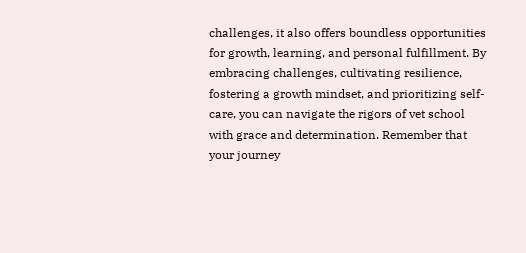challenges, it also offers boundless opportunities for growth, learning, and personal fulfillment. By embracing challenges, cultivating resilience, fostering a growth mindset, and prioritizing self-care, you can navigate the rigors of vet school with grace and determination. Remember that your journey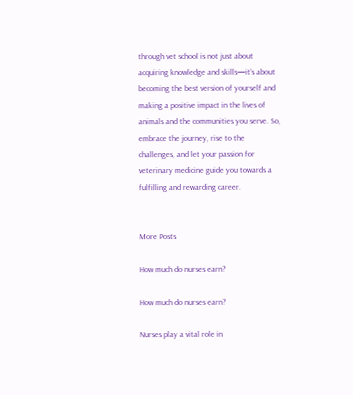through vet school is not just about acquiring knowledge and skills—it’s about becoming the best version of yourself and making a positive impact in the lives of animals and the communities you serve. So, embrace the journey, rise to the challenges, and let your passion for veterinary medicine guide you towards a fulfilling and rewarding career.


More Posts

How much do nurses earn?

How much do nurses earn?

Nurses play a vital role in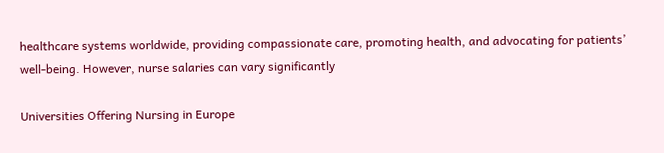healthcare systems worldwide, providing compassionate care, promoting health, and advocating for patients’ well-being. However, nurse salaries can vary significantly

Universities Offering Nursing in Europe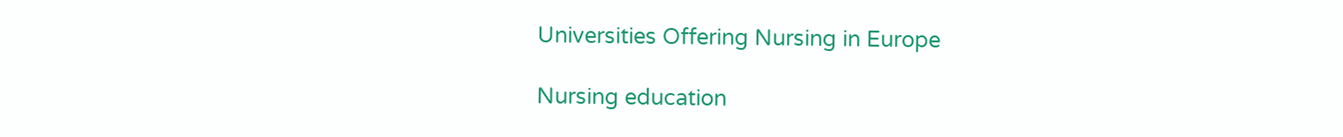Universities Offering Nursing in Europe

Nursing education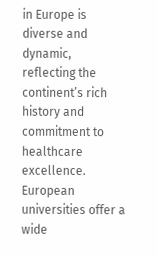in Europe is diverse and dynamic, reflecting the continent’s rich history and commitment to healthcare excellence. European universities offer a wide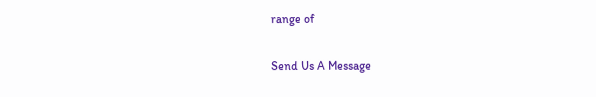range of

Send Us A Message